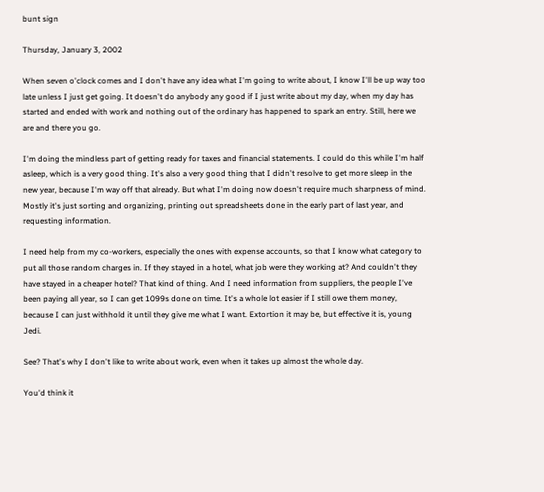bunt sign

Thursday, January 3, 2002

When seven o'clock comes and I don't have any idea what I'm going to write about, I know I'll be up way too late unless I just get going. It doesn't do anybody any good if I just write about my day, when my day has started and ended with work and nothing out of the ordinary has happened to spark an entry. Still, here we are and there you go.

I'm doing the mindless part of getting ready for taxes and financial statements. I could do this while I'm half asleep, which is a very good thing. It's also a very good thing that I didn't resolve to get more sleep in the new year, because I'm way off that already. But what I'm doing now doesn't require much sharpness of mind. Mostly it's just sorting and organizing, printing out spreadsheets done in the early part of last year, and requesting information.

I need help from my co-workers, especially the ones with expense accounts, so that I know what category to put all those random charges in. If they stayed in a hotel, what job were they working at? And couldn't they have stayed in a cheaper hotel? That kind of thing. And I need information from suppliers, the people I've been paying all year, so I can get 1099s done on time. It's a whole lot easier if I still owe them money, because I can just withhold it until they give me what I want. Extortion it may be, but effective it is, young Jedi.

See? That's why I don't like to write about work, even when it takes up almost the whole day.

You'd think it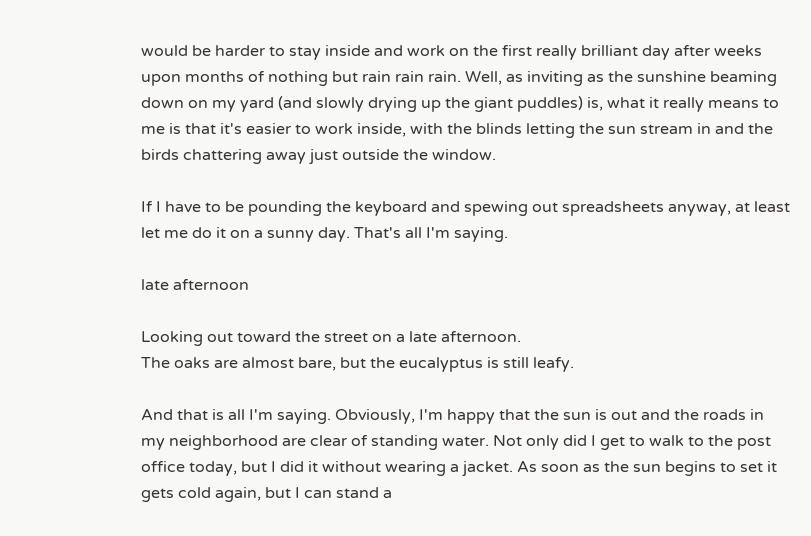would be harder to stay inside and work on the first really brilliant day after weeks upon months of nothing but rain rain rain. Well, as inviting as the sunshine beaming down on my yard (and slowly drying up the giant puddles) is, what it really means to me is that it's easier to work inside, with the blinds letting the sun stream in and the birds chattering away just outside the window.

If I have to be pounding the keyboard and spewing out spreadsheets anyway, at least let me do it on a sunny day. That's all I'm saying.

late afternoon

Looking out toward the street on a late afternoon.
The oaks are almost bare, but the eucalyptus is still leafy.

And that is all I'm saying. Obviously, I'm happy that the sun is out and the roads in my neighborhood are clear of standing water. Not only did I get to walk to the post office today, but I did it without wearing a jacket. As soon as the sun begins to set it gets cold again, but I can stand a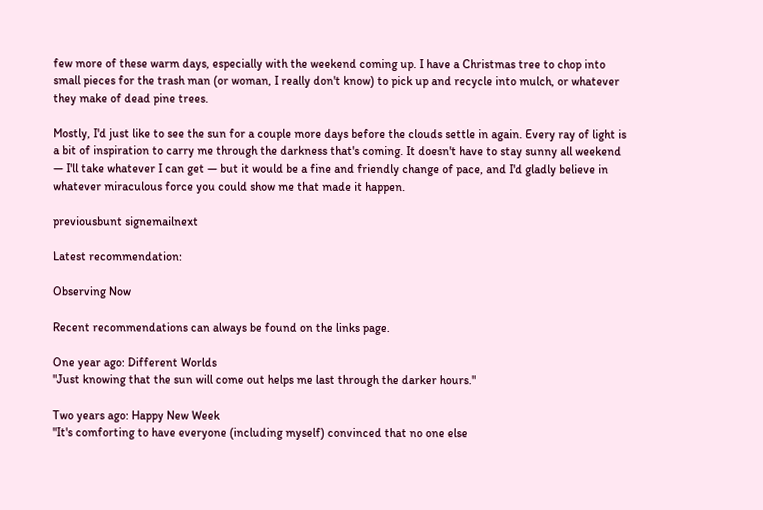few more of these warm days, especially with the weekend coming up. I have a Christmas tree to chop into small pieces for the trash man (or woman, I really don't know) to pick up and recycle into mulch, or whatever they make of dead pine trees.

Mostly, I'd just like to see the sun for a couple more days before the clouds settle in again. Every ray of light is a bit of inspiration to carry me through the darkness that's coming. It doesn't have to stay sunny all weekend — I'll take whatever I can get — but it would be a fine and friendly change of pace, and I'd gladly believe in whatever miraculous force you could show me that made it happen.

previousbunt signemailnext

Latest recommendation:

Observing Now

Recent recommendations can always be found on the links page.

One year ago: Different Worlds
"Just knowing that the sun will come out helps me last through the darker hours."

Two years ago: Happy New Week
"It's comforting to have everyone (including myself) convinced that no one else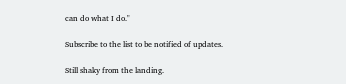can do what I do."

Subscribe to the list to be notified of updates.

Still shaky from the landing.